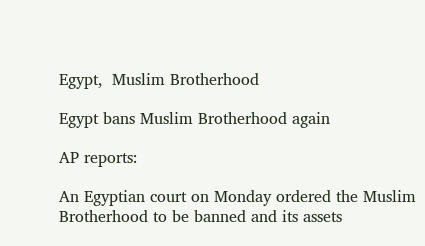Egypt,  Muslim Brotherhood

Egypt bans Muslim Brotherhood again

AP reports:

An Egyptian court on Monday ordered the Muslim Brotherhood to be banned and its assets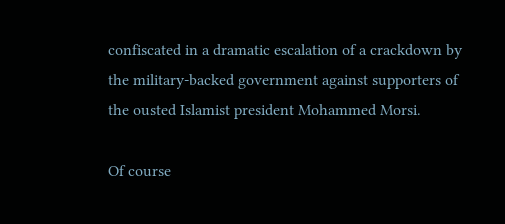confiscated in a dramatic escalation of a crackdown by the military-backed government against supporters of the ousted Islamist president Mohammed Morsi.

Of course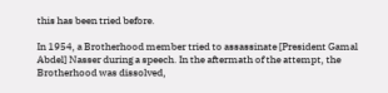this has been tried before.

In 1954, a Brotherhood member tried to assassinate [President Gamal Abdel] Nasser during a speech. In the aftermath of the attempt, the Brotherhood was dissolved,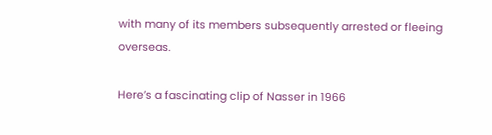with many of its members subsequently arrested or fleeing overseas.

Here’s a fascinating clip of Nasser in 1966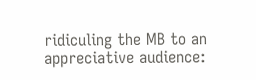ridiculing the MB to an appreciative audience: